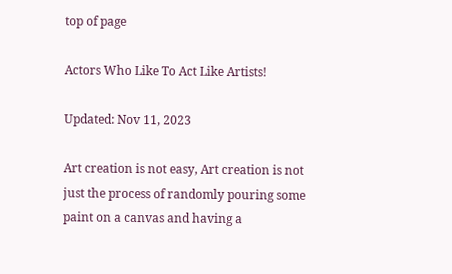top of page

Actors Who Like To Act Like Artists!

Updated: Nov 11, 2023

Art creation is not easy, Art creation is not just the process of randomly pouring some paint on a canvas and having a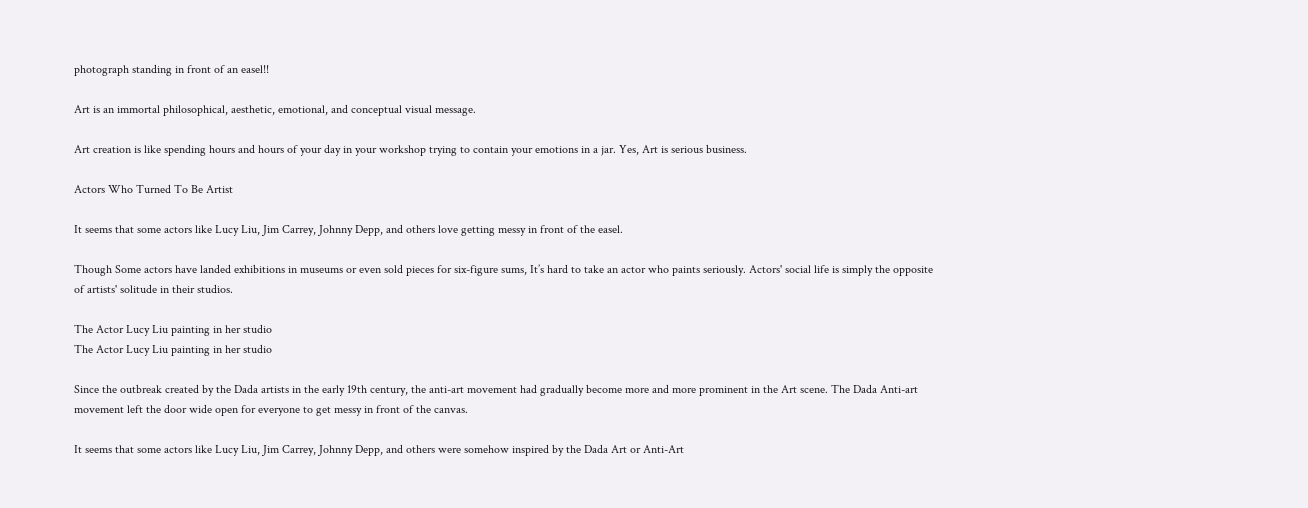photograph standing in front of an easel!!

Art is an immortal philosophical, aesthetic, emotional, and conceptual visual message.

Art creation is like spending hours and hours of your day in your workshop trying to contain your emotions in a jar. Yes, Art is serious business.

Actors Who Turned To Be Artist

It seems that some actors like Lucy Liu, Jim Carrey, Johnny Depp, and others love getting messy in front of the easel.

Though Some actors have landed exhibitions in museums or even sold pieces for six-figure sums, It’s hard to take an actor who paints seriously. Actors' social life is simply the opposite of artists' solitude in their studios.

The Actor Lucy Liu painting in her studio
The Actor Lucy Liu painting in her studio

Since the outbreak created by the Dada artists in the early 19th century, the anti-art movement had gradually become more and more prominent in the Art scene. The Dada Anti-art movement left the door wide open for everyone to get messy in front of the canvas.

It seems that some actors like Lucy Liu, Jim Carrey, Johnny Depp, and others were somehow inspired by the Dada Art or Anti-Art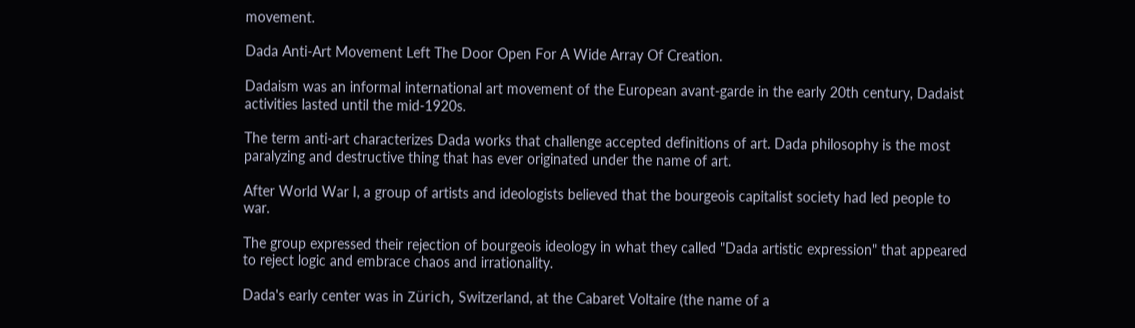movement.

Dada Anti-Art Movement Left The Door Open For A Wide Array Of Creation.

Dadaism was an informal international art movement of the European avant-garde in the early 20th century, Dadaist activities lasted until the mid-1920s.

The term anti-art characterizes Dada works that challenge accepted definitions of art. Dada philosophy is the most paralyzing and destructive thing that has ever originated under the name of art.

After World War I, a group of artists and ideologists believed that the bourgeois capitalist society had led people to war.

The group expressed their rejection of bourgeois ideology in what they called "Dada artistic expression" that appeared to reject logic and embrace chaos and irrationality.

Dada's early center was in Zürich, Switzerland, at the Cabaret Voltaire (the name of a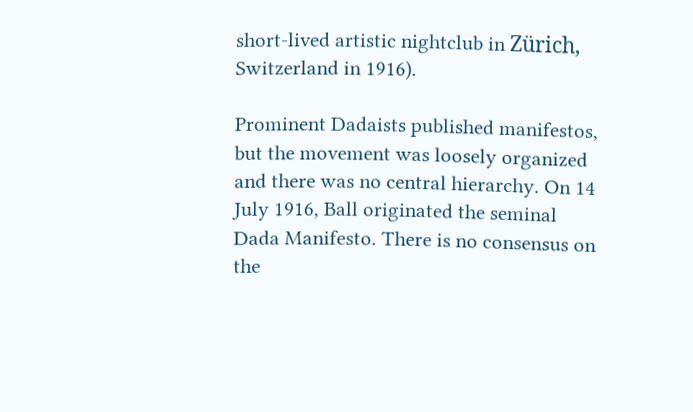short-lived artistic nightclub in Zürich, Switzerland in 1916).

Prominent Dadaists published manifestos, but the movement was loosely organized and there was no central hierarchy. On 14 July 1916, Ball originated the seminal Dada Manifesto. There is no consensus on the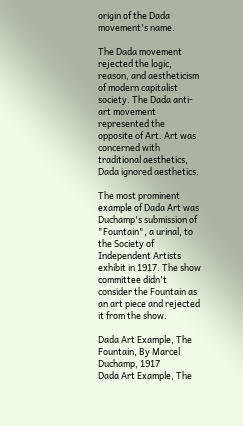origin of the Dada movement's name.

The Dada movement rejected the logic, reason, and aestheticism of modern capitalist society. The Dada anti-art movement represented the opposite of Art. Art was concerned with traditional aesthetics, Dada ignored aesthetics.

The most prominent example of Dada Art was Duchamp's submission of "Fountain", a urinal, to the Society of Independent Artists exhibit in 1917. The show committee didn't consider the Fountain as an art piece and rejected it from the show.

Dada Art Example, The Fountain, By Marcel Duchamp, 1917
Dada Art Example, The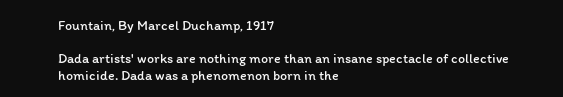Fountain, By Marcel Duchamp, 1917

Dada artists' works are nothing more than an insane spectacle of collective homicide. Dada was a phenomenon born in the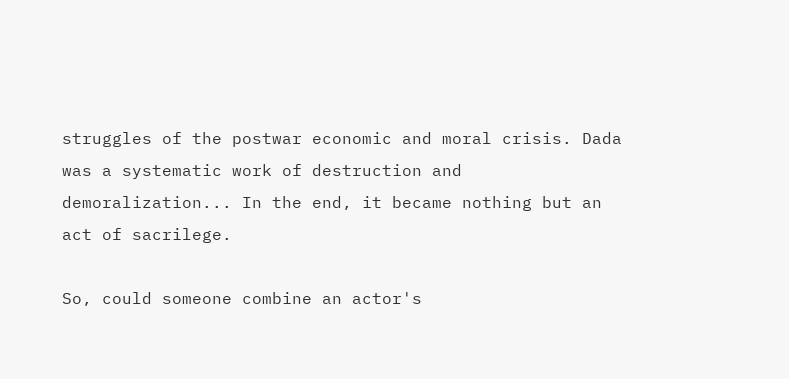struggles of the postwar economic and moral crisis. Dada was a systematic work of destruction and demoralization... In the end, it became nothing but an act of sacrilege.

So, could someone combine an actor's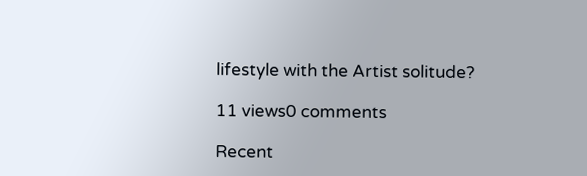lifestyle with the Artist solitude?

11 views0 comments

Recent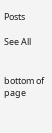Posts

See All


bottom of page